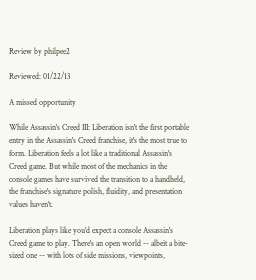Review by philpee2

Reviewed: 01/22/13

A missed opportunity

While Assassin's Creed III: Liberation isn't the first portable entry in the Assassin's Creed franchise, it's the most true to form. Liberation feels a lot like a traditional Assassin's Creed game. But while most of the mechanics in the console games have survived the transition to a handheld, the franchise's signature polish, fluidity, and presentation values haven't.

Liberation plays like you'd expect a console Assassin's Creed game to play. There's an open world -- albeit a bite-sized one -- with lots of side missions, viewpoints,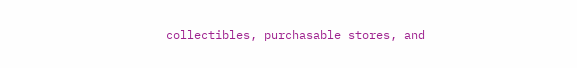collectibles, purchasable stores, and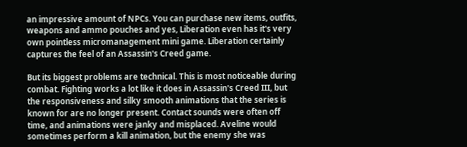an impressive amount of NPCs. You can purchase new items, outfits, weapons and ammo pouches and yes, Liberation even has it's very own pointless micromanagement mini game. Liberation certainly captures the feel of an Assassin's Creed game.

But its biggest problems are technical. This is most noticeable during combat. Fighting works a lot like it does in Assassin's Creed III, but the responsiveness and silky smooth animations that the series is known for are no longer present. Contact sounds were often off time, and animations were janky and misplaced. Aveline would sometimes perform a kill animation, but the enemy she was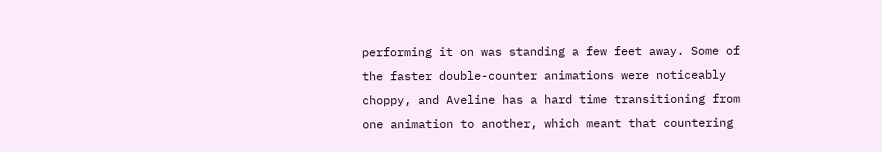performing it on was standing a few feet away. Some of the faster double-counter animations were noticeably choppy, and Aveline has a hard time transitioning from one animation to another, which meant that countering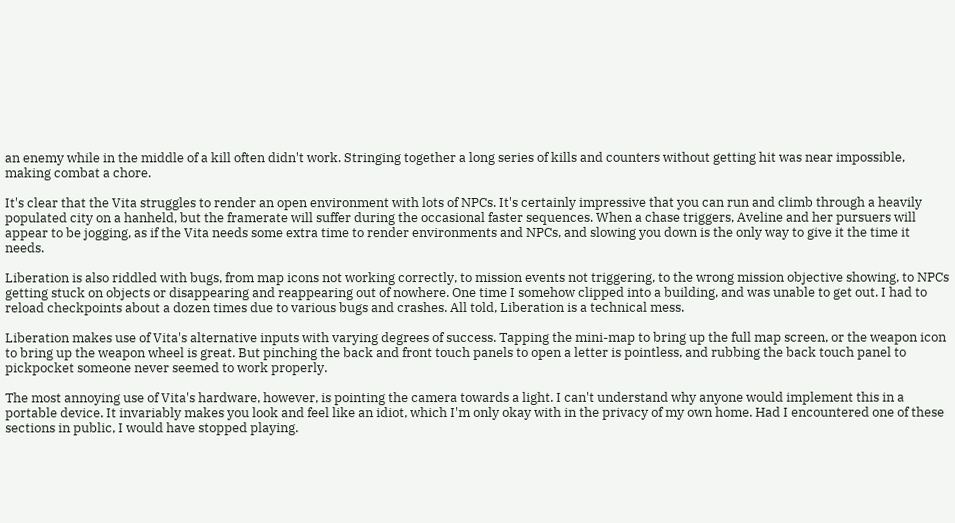an enemy while in the middle of a kill often didn't work. Stringing together a long series of kills and counters without getting hit was near impossible, making combat a chore.

It's clear that the Vita struggles to render an open environment with lots of NPCs. It's certainly impressive that you can run and climb through a heavily populated city on a hanheld, but the framerate will suffer during the occasional faster sequences. When a chase triggers, Aveline and her pursuers will appear to be jogging, as if the Vita needs some extra time to render environments and NPCs, and slowing you down is the only way to give it the time it needs.

Liberation is also riddled with bugs, from map icons not working correctly, to mission events not triggering, to the wrong mission objective showing, to NPCs getting stuck on objects or disappearing and reappearing out of nowhere. One time I somehow clipped into a building, and was unable to get out. I had to reload checkpoints about a dozen times due to various bugs and crashes. All told, Liberation is a technical mess.

Liberation makes use of Vita's alternative inputs with varying degrees of success. Tapping the mini-map to bring up the full map screen, or the weapon icon to bring up the weapon wheel is great. But pinching the back and front touch panels to open a letter is pointless, and rubbing the back touch panel to pickpocket someone never seemed to work properly.

The most annoying use of Vita's hardware, however, is pointing the camera towards a light. I can't understand why anyone would implement this in a portable device. It invariably makes you look and feel like an idiot, which I'm only okay with in the privacy of my own home. Had I encountered one of these sections in public, I would have stopped playing.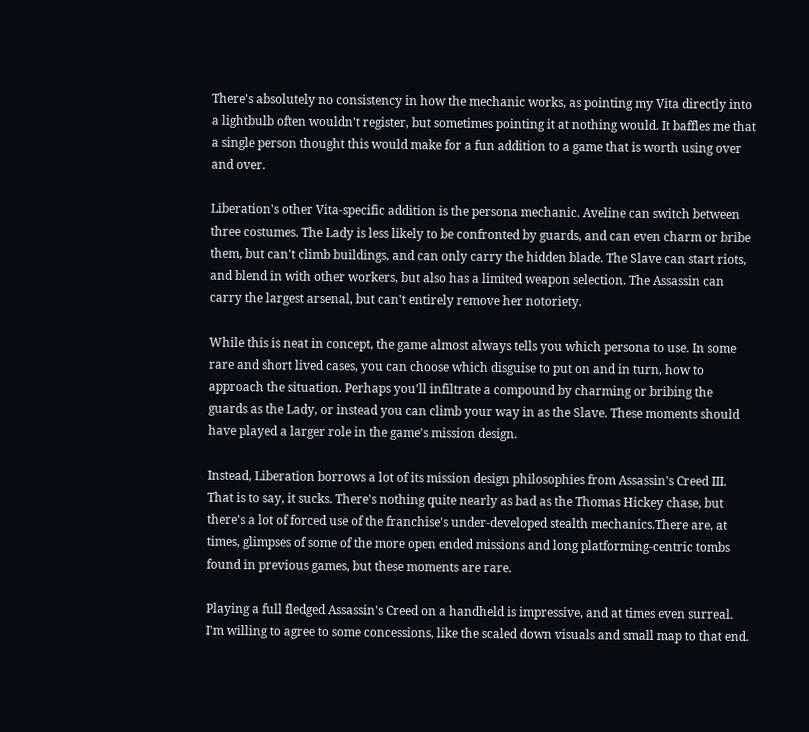There's absolutely no consistency in how the mechanic works, as pointing my Vita directly into a lightbulb often wouldn't register, but sometimes pointing it at nothing would. It baffles me that a single person thought this would make for a fun addition to a game that is worth using over and over.

Liberation's other Vita-specific addition is the persona mechanic. Aveline can switch between three costumes. The Lady is less likely to be confronted by guards, and can even charm or bribe them, but can't climb buildings, and can only carry the hidden blade. The Slave can start riots, and blend in with other workers, but also has a limited weapon selection. The Assassin can carry the largest arsenal, but can't entirely remove her notoriety.

While this is neat in concept, the game almost always tells you which persona to use. In some rare and short lived cases, you can choose which disguise to put on and in turn, how to approach the situation. Perhaps you'll infiltrate a compound by charming or bribing the guards as the Lady, or instead you can climb your way in as the Slave. These moments should have played a larger role in the game's mission design.

Instead, Liberation borrows a lot of its mission design philosophies from Assassin's Creed III. That is to say, it sucks. There's nothing quite nearly as bad as the Thomas Hickey chase, but there's a lot of forced use of the franchise's under-developed stealth mechanics.There are, at times, glimpses of some of the more open ended missions and long platforming-centric tombs found in previous games, but these moments are rare.

Playing a full fledged Assassin's Creed on a handheld is impressive, and at times even surreal. I'm willing to agree to some concessions, like the scaled down visuals and small map to that end.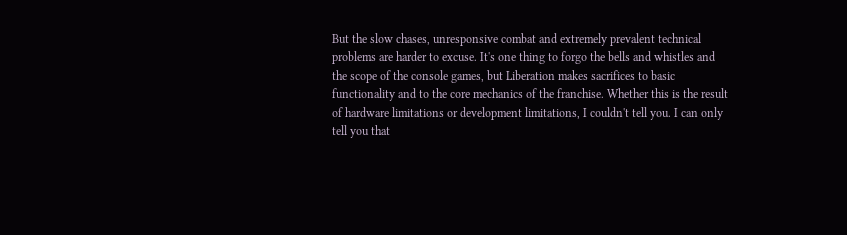But the slow chases, unresponsive combat and extremely prevalent technical problems are harder to excuse. It's one thing to forgo the bells and whistles and the scope of the console games, but Liberation makes sacrifices to basic functionality and to the core mechanics of the franchise. Whether this is the result of hardware limitations or development limitations, I couldn't tell you. I can only tell you that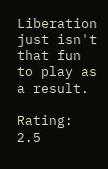Liberation just isn't that fun to play as a result.

Rating:   2.5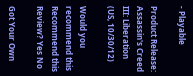- Playable

Product Release: Assassin's Creed III: Liberation (US, 10/30/12)

Would you recommend this
Recommend this
Review? Yes No

Got Your Own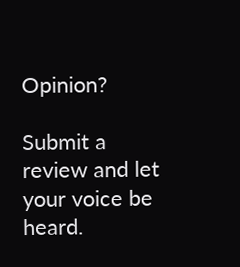Opinion?

Submit a review and let your voice be heard.